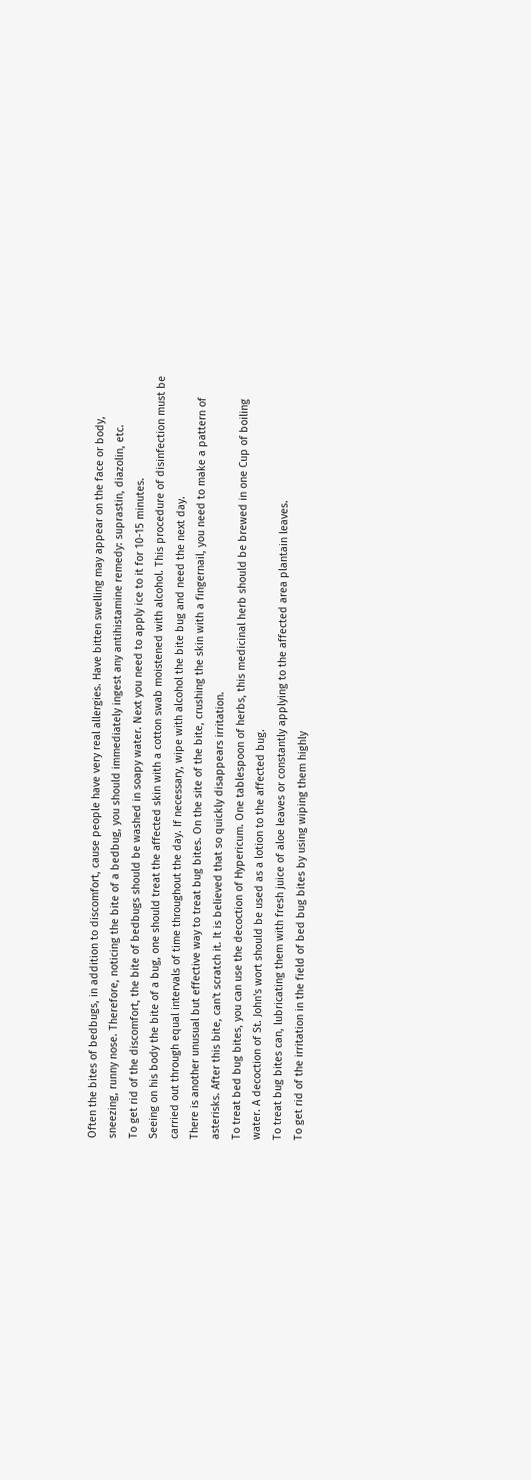Often the bites of bedbugs, in addition to discomfort, cause people have very real allergies. Have bitten swelling may appear on the face or body, sneezing, runny nose. Therefore, noticing the bite of a bedbug, you should immediately ingest any antihistamine remedy: suprastin, diazolin, etc.
To get rid of the discomfort, the bite of bedbugs should be washed in soapy water. Next you need to apply ice to it for 10-15 minutes.
Seeing on his body the bite of a bug, one should treat the affected skin with a cotton swab moistened with alcohol. This procedure of disinfection must be carried out through equal intervals of time throughout the day. If necessary, wipe with alcohol the bite bug and need the next day.
There is another unusual but effective way to treat bug bites. On the site of the bite, crushing the skin with a fingernail, you need to make a pattern of asterisks. After this bite, can't scratch it. It is believed that so quickly disappears irritation.
To treat bed bug bites, you can use the decoction of Hypericum. One tablespoon of herbs, this medicinal herb should be brewed in one Cup of boiling water. A decoction of St. John's wort should be used as a lotion to the affected bug.
To treat bug bites can, lubricating them with fresh juice of aloe leaves or constantly applying to the affected area plantain leaves.
To get rid of the irritation in the field of bed bug bites by using wiping them highly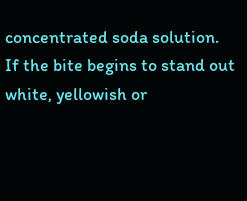concentrated soda solution.
If the bite begins to stand out white, yellowish or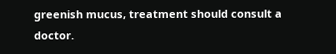greenish mucus, treatment should consult a doctor.